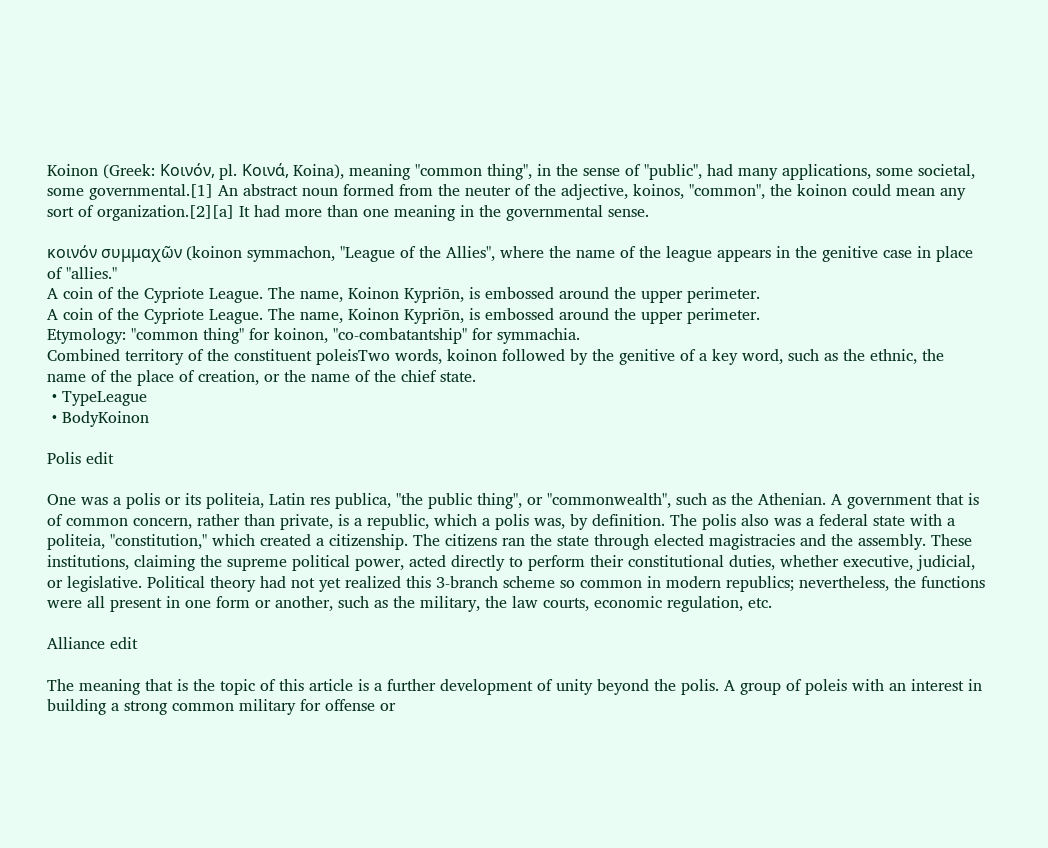Koinon (Greek: Κοινόν, pl. Κοινά, Koina), meaning "common thing", in the sense of "public", had many applications, some societal, some governmental.[1] An abstract noun formed from the neuter of the adjective, koinos, "common", the koinon could mean any sort of organization.[2][a] It had more than one meaning in the governmental sense.

κοινόν συμμαχῶν (koinon symmachon, "League of the Allies", where the name of the league appears in the genitive case in place of "allies."
A coin of the Cypriote League. The name, Koinon Kypriōn, is embossed around the upper perimeter.
A coin of the Cypriote League. The name, Koinon Kypriōn, is embossed around the upper perimeter.
Etymology: "common thing" for koinon, "co-combatantship" for symmachia.
Combined territory of the constituent poleisTwo words, koinon followed by the genitive of a key word, such as the ethnic, the name of the place of creation, or the name of the chief state.
 • TypeLeague
 • BodyKoinon

Polis edit

One was a polis or its politeia, Latin res publica, "the public thing", or "commonwealth", such as the Athenian. A government that is of common concern, rather than private, is a republic, which a polis was, by definition. The polis also was a federal state with a politeia, "constitution," which created a citizenship. The citizens ran the state through elected magistracies and the assembly. These institutions, claiming the supreme political power, acted directly to perform their constitutional duties, whether executive, judicial, or legislative. Political theory had not yet realized this 3-branch scheme so common in modern republics; nevertheless, the functions were all present in one form or another, such as the military, the law courts, economic regulation, etc.

Alliance edit

The meaning that is the topic of this article is a further development of unity beyond the polis. A group of poleis with an interest in building a strong common military for offense or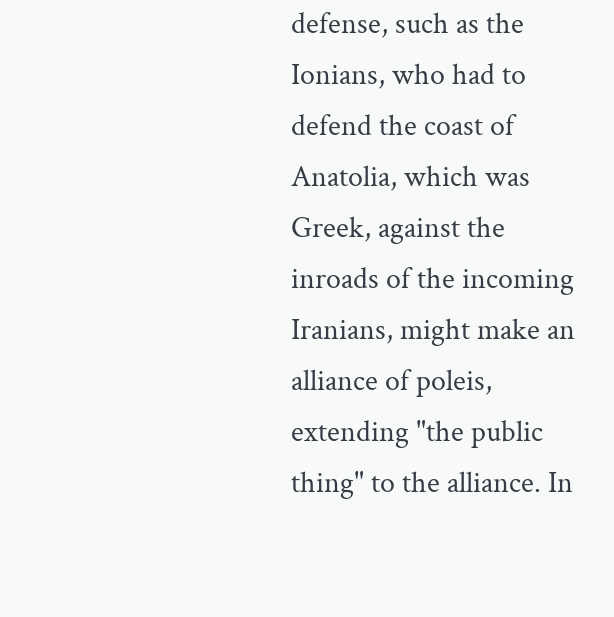defense, such as the Ionians, who had to defend the coast of Anatolia, which was Greek, against the inroads of the incoming Iranians, might make an alliance of poleis, extending "the public thing" to the alliance. In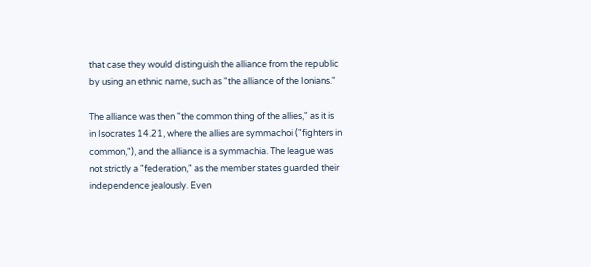that case they would distinguish the alliance from the republic by using an ethnic name, such as "the alliance of the Ionians."

The alliance was then "the common thing of the allies," as it is in Isocrates 14.21, where the allies are symmachoi ("fighters in common,"), and the alliance is a symmachia. The league was not strictly a "federation," as the member states guarded their independence jealously. Even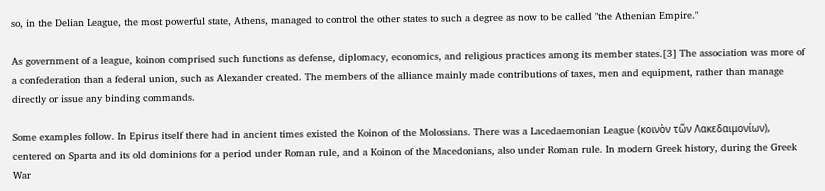so, in the Delian League, the most powerful state, Athens, managed to control the other states to such a degree as now to be called "the Athenian Empire."

As government of a league, koinon comprised such functions as defense, diplomacy, economics, and religious practices among its member states.[3] The association was more of a confederation than a federal union, such as Alexander created. The members of the alliance mainly made contributions of taxes, men and equipment, rather than manage directly or issue any binding commands.

Some examples follow. In Epirus itself there had in ancient times existed the Koinon of the Molossians. There was a Lacedaemonian League (κοινὸν τῶν Λακεδαιμονίων), centered on Sparta and its old dominions for a period under Roman rule, and a Koinon of the Macedonians, also under Roman rule. In modern Greek history, during the Greek War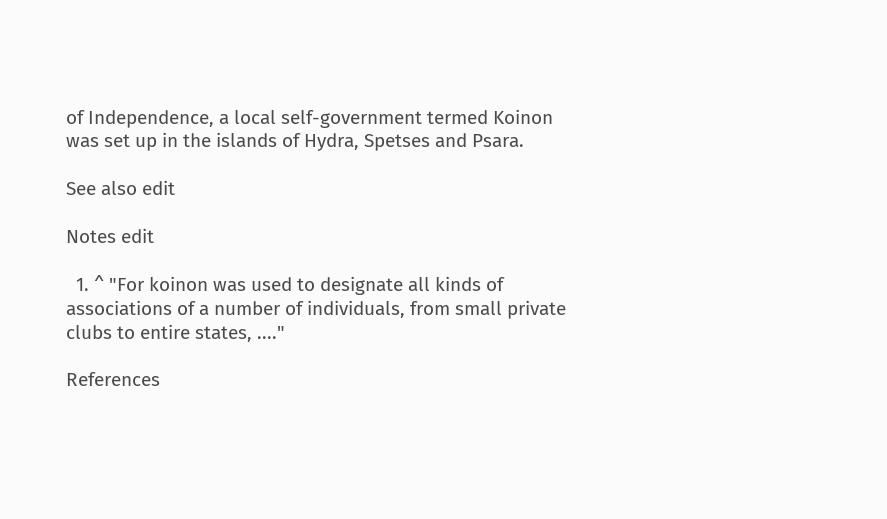of Independence, a local self-government termed Koinon was set up in the islands of Hydra, Spetses and Psara.

See also edit

Notes edit

  1. ^ "For koinon was used to designate all kinds of associations of a number of individuals, from small private clubs to entire states, ...."

References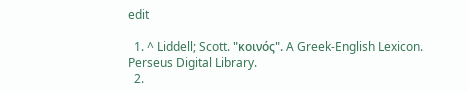edit

  1. ^ Liddell; Scott. "κοινός". A Greek-English Lexicon. Perseus Digital Library.
  2.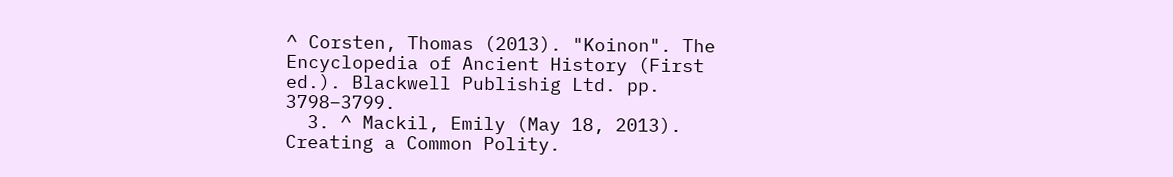^ Corsten, Thomas (2013). "Koinon". The Encyclopedia of Ancient History (First ed.). Blackwell Publishig Ltd. pp. 3798–3799.
  3. ^ Mackil, Emily (May 18, 2013). Creating a Common Polity.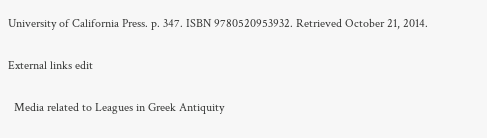University of California Press. p. 347. ISBN 9780520953932. Retrieved October 21, 2014.

External links edit

  Media related to Leagues in Greek Antiquity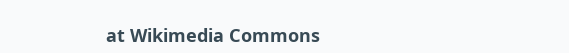at Wikimedia Commons